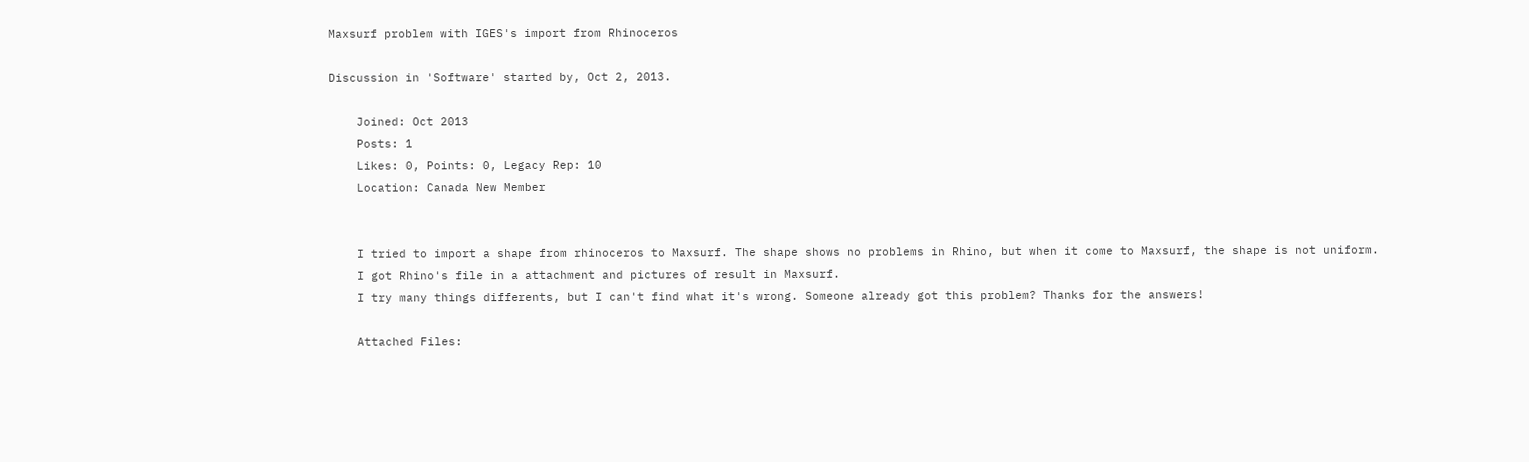Maxsurf problem with IGES's import from Rhinoceros

Discussion in 'Software' started by, Oct 2, 2013.

    Joined: Oct 2013
    Posts: 1
    Likes: 0, Points: 0, Legacy Rep: 10
    Location: Canada New Member


    I tried to import a shape from rhinoceros to Maxsurf. The shape shows no problems in Rhino, but when it come to Maxsurf, the shape is not uniform.
    I got Rhino's file in a attachment and pictures of result in Maxsurf.
    I try many things differents, but I can't find what it's wrong. Someone already got this problem? Thanks for the answers!

    Attached Files: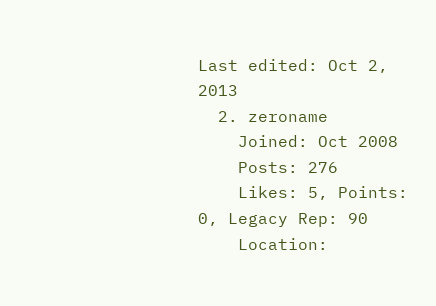Last edited: Oct 2, 2013
  2. zeroname
    Joined: Oct 2008
    Posts: 276
    Likes: 5, Points: 0, Legacy Rep: 90
    Location: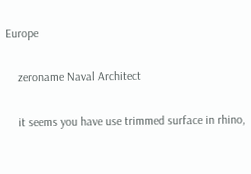Europe

    zeroname Naval Architect

    it seems you have use trimmed surface in rhino,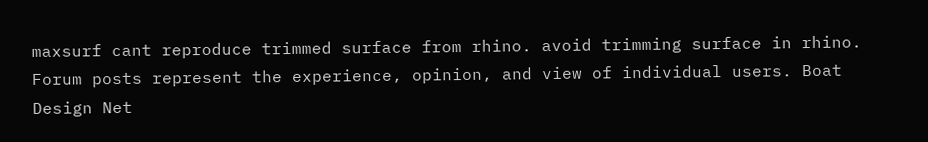maxsurf cant reproduce trimmed surface from rhino. avoid trimming surface in rhino.
Forum posts represent the experience, opinion, and view of individual users. Boat Design Net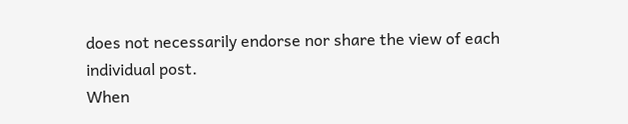does not necessarily endorse nor share the view of each individual post.
When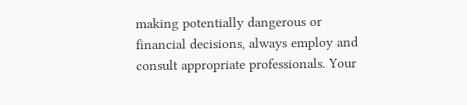making potentially dangerous or financial decisions, always employ and consult appropriate professionals. Your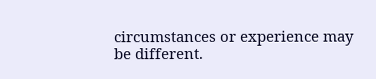circumstances or experience may be different.